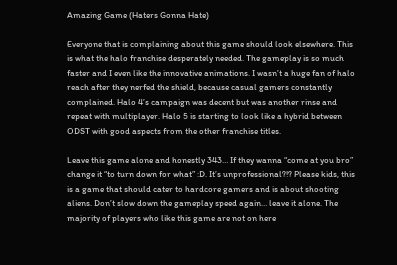Amazing Game (Haters Gonna Hate)

Everyone that is complaining about this game should look elsewhere. This is what the halo franchise desperately needed. The gameplay is so much faster and I even like the innovative animations. I wasn’t a huge fan of halo reach after they nerfed the shield, because casual gamers constantly complained. Halo 4’s campaign was decent but was another rinse and repeat with multiplayer. Halo 5 is starting to look like a hybrid between ODST with good aspects from the other franchise titles.

Leave this game alone and honestly 343… If they wanna “come at you bro” change it “to turn down for what” :D. It’s unprofessional?!? Please kids, this is a game that should cater to hardcore gamers and is about shooting aliens. Don’t slow down the gameplay speed again… leave it alone. The majority of players who like this game are not on here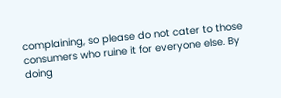complaining, so please do not cater to those consumers who ruine it for everyone else. By doing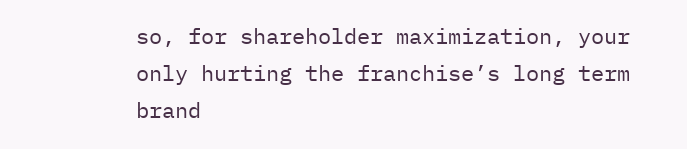so, for shareholder maximization, your only hurting the franchise’s long term brand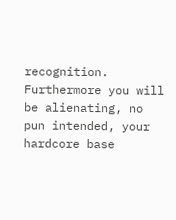recognition. Furthermore you will be alienating, no pun intended, your hardcore base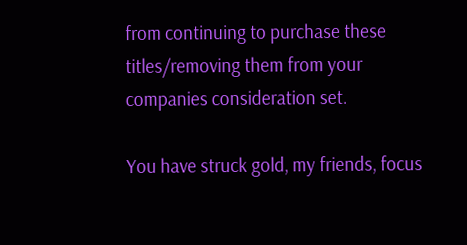from continuing to purchase these titles/removing them from your companies consideration set.

You have struck gold, my friends, focus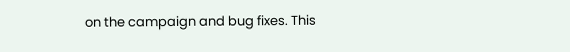on the campaign and bug fixes. This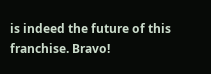is indeed the future of this franchise. Bravo!